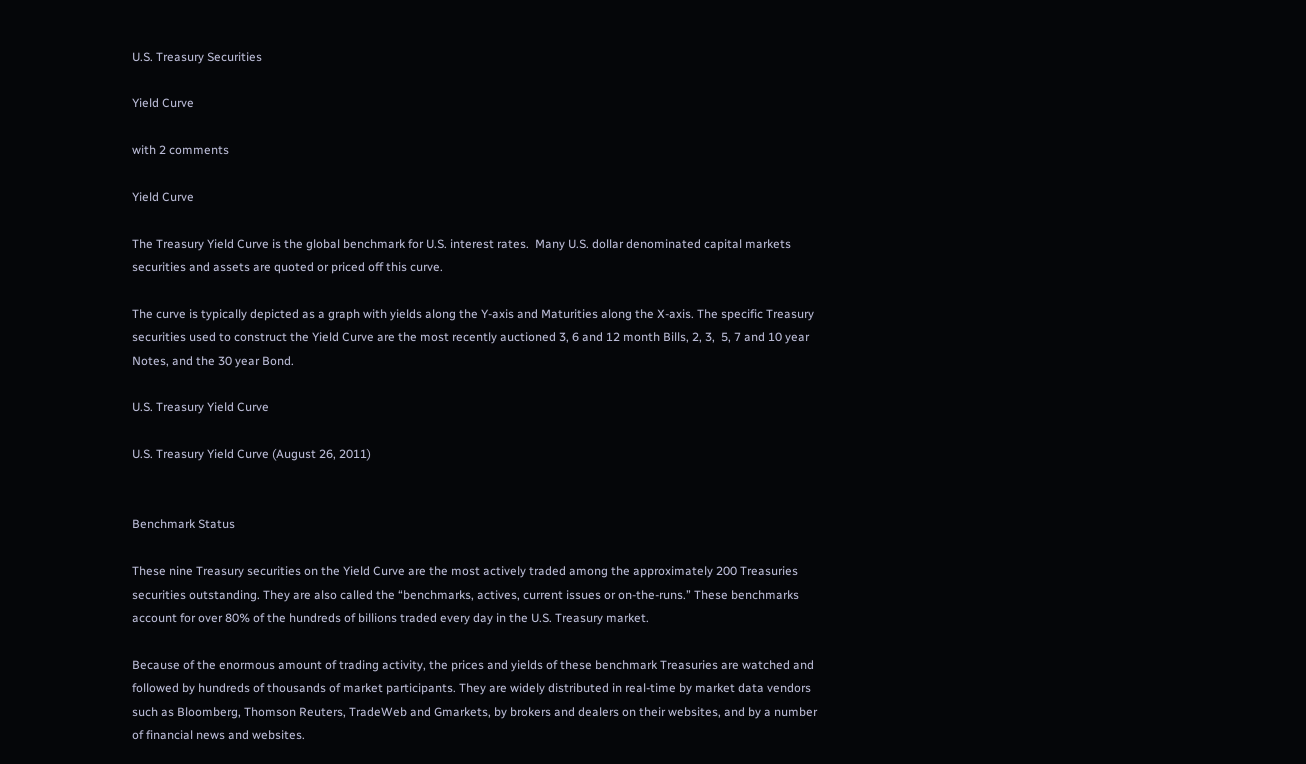U.S. Treasury Securities

Yield Curve

with 2 comments

Yield Curve

The Treasury Yield Curve is the global benchmark for U.S. interest rates.  Many U.S. dollar denominated capital markets securities and assets are quoted or priced off this curve.

The curve is typically depicted as a graph with yields along the Y-axis and Maturities along the X-axis. The specific Treasury securities used to construct the Yield Curve are the most recently auctioned 3, 6 and 12 month Bills, 2, 3,  5, 7 and 10 year Notes, and the 30 year Bond.

U.S. Treasury Yield Curve

U.S. Treasury Yield Curve (August 26, 2011)


Benchmark Status

These nine Treasury securities on the Yield Curve are the most actively traded among the approximately 200 Treasuries securities outstanding. They are also called the “benchmarks, actives, current issues or on-the-runs.” These benchmarks account for over 80% of the hundreds of billions traded every day in the U.S. Treasury market.

Because of the enormous amount of trading activity, the prices and yields of these benchmark Treasuries are watched and followed by hundreds of thousands of market participants. They are widely distributed in real-time by market data vendors such as Bloomberg, Thomson Reuters, TradeWeb and Gmarkets, by brokers and dealers on their websites, and by a number of financial news and websites.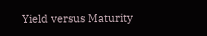Yield versus Maturity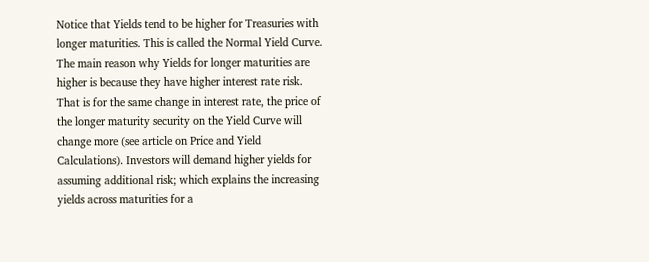Notice that Yields tend to be higher for Treasuries with longer maturities. This is called the Normal Yield Curve. The main reason why Yields for longer maturities are higher is because they have higher interest rate risk. That is for the same change in interest rate, the price of the longer maturity security on the Yield Curve will change more (see article on Price and Yield Calculations). Investors will demand higher yields for assuming additional risk; which explains the increasing yields across maturities for a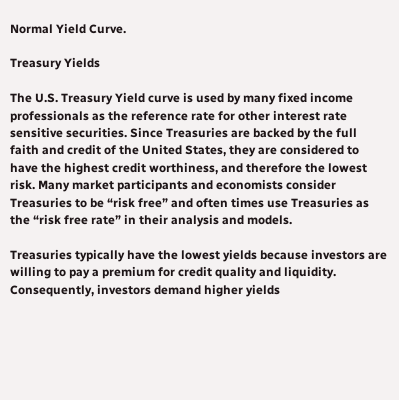Normal Yield Curve.

Treasury Yields

The U.S. Treasury Yield curve is used by many fixed income professionals as the reference rate for other interest rate sensitive securities. Since Treasuries are backed by the full faith and credit of the United States, they are considered to have the highest credit worthiness, and therefore the lowest risk. Many market participants and economists consider Treasuries to be “risk free” and often times use Treasuries as the “risk free rate” in their analysis and models.

Treasuries typically have the lowest yields because investors are willing to pay a premium for credit quality and liquidity. Consequently, investors demand higher yields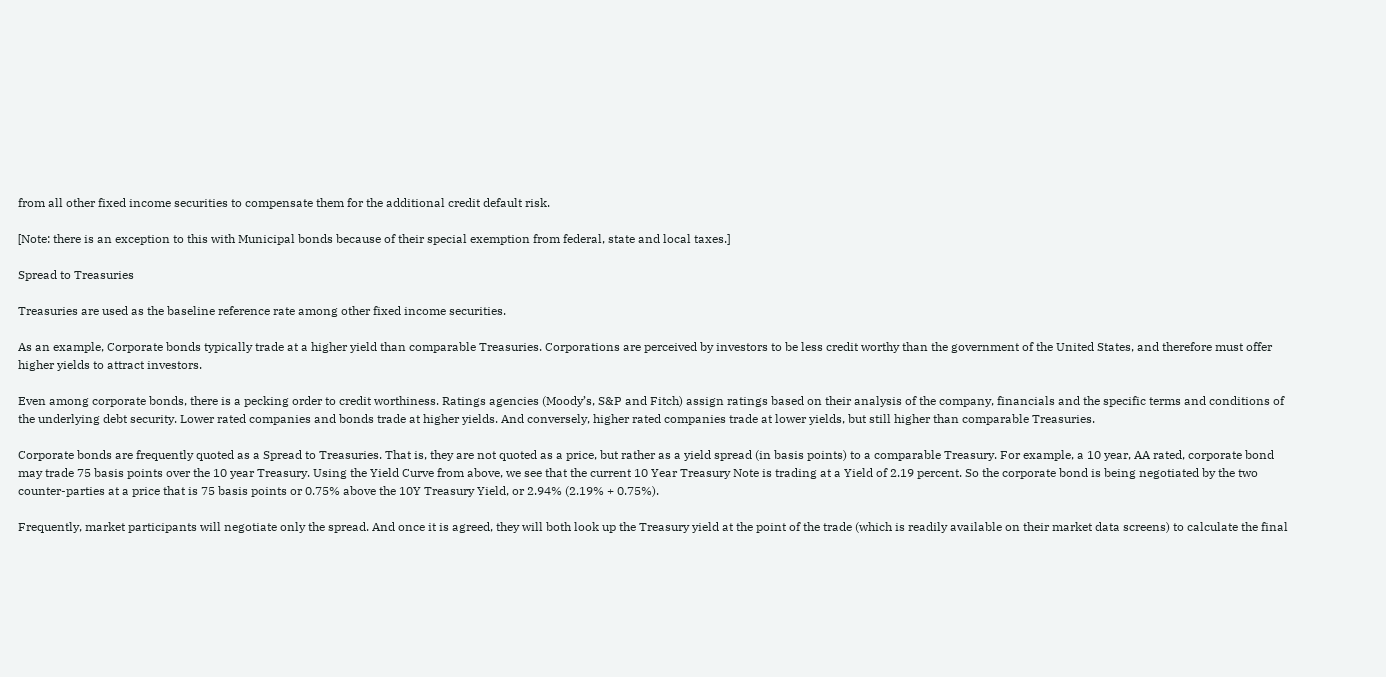from all other fixed income securities to compensate them for the additional credit default risk.

[Note: there is an exception to this with Municipal bonds because of their special exemption from federal, state and local taxes.]

Spread to Treasuries

Treasuries are used as the baseline reference rate among other fixed income securities.

As an example, Corporate bonds typically trade at a higher yield than comparable Treasuries. Corporations are perceived by investors to be less credit worthy than the government of the United States, and therefore must offer higher yields to attract investors.

Even among corporate bonds, there is a pecking order to credit worthiness. Ratings agencies (Moody’s, S&P and Fitch) assign ratings based on their analysis of the company, financials and the specific terms and conditions of the underlying debt security. Lower rated companies and bonds trade at higher yields. And conversely, higher rated companies trade at lower yields, but still higher than comparable Treasuries.

Corporate bonds are frequently quoted as a Spread to Treasuries. That is, they are not quoted as a price, but rather as a yield spread (in basis points) to a comparable Treasury. For example, a 10 year, AA rated, corporate bond may trade 75 basis points over the 10 year Treasury. Using the Yield Curve from above, we see that the current 10 Year Treasury Note is trading at a Yield of 2.19 percent. So the corporate bond is being negotiated by the two counter-parties at a price that is 75 basis points or 0.75% above the 10Y Treasury Yield, or 2.94% (2.19% + 0.75%).

Frequently, market participants will negotiate only the spread. And once it is agreed, they will both look up the Treasury yield at the point of the trade (which is readily available on their market data screens) to calculate the final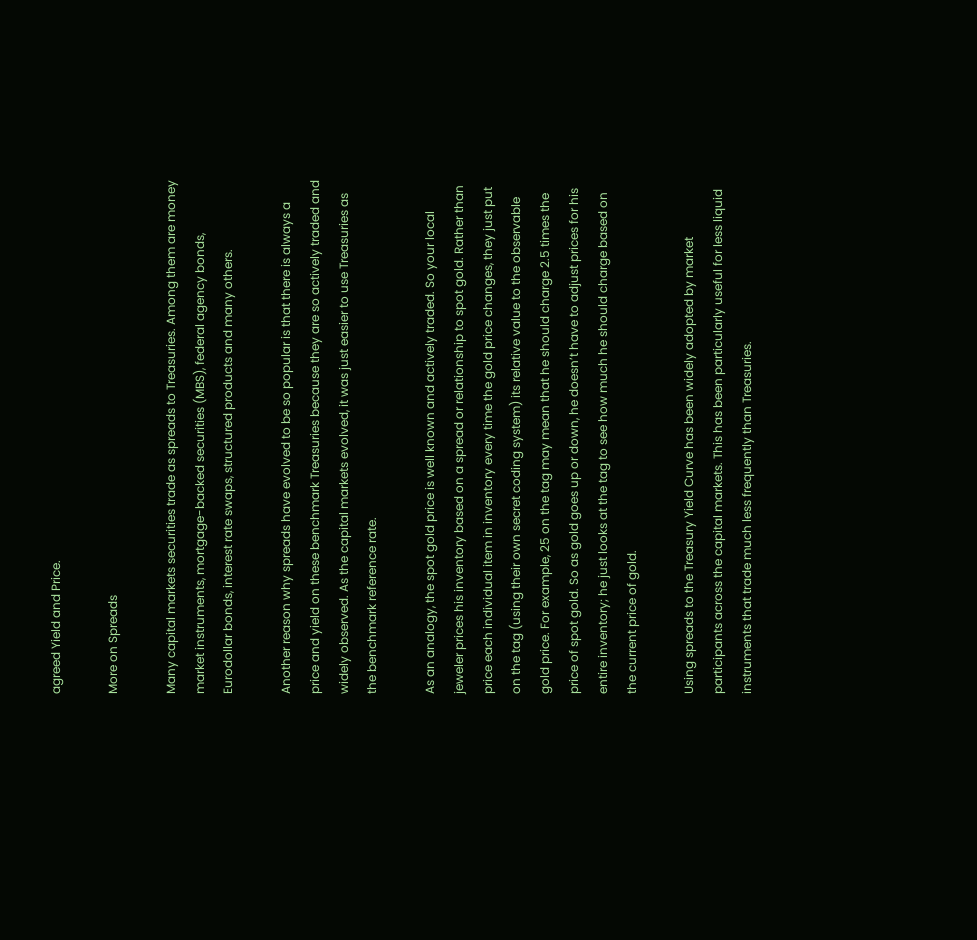agreed Yield and Price.

More on Spreads

Many capital markets securities trade as spreads to Treasuries. Among them are money market instruments, mortgage-backed securities (MBS), federal agency bonds, Eurodollar bonds, interest rate swaps, structured products and many others.

Another reason why spreads have evolved to be so popular is that there is always a price and yield on these benchmark Treasuries because they are so actively traded and widely observed. As the capital markets evolved, it was just easier to use Treasuries as the benchmark reference rate.

As an analogy, the spot gold price is well known and actively traded. So your local jeweler prices his inventory based on a spread or relationship to spot gold. Rather than price each individual item in inventory every time the gold price changes, they just put on the tag (using their own secret coding system) its relative value to the observable gold price. For example, 25 on the tag may mean that he should charge 2.5 times the price of spot gold. So as gold goes up or down, he doesn’t have to adjust prices for his entire inventory; he just looks at the tag to see how much he should charge based on the current price of gold.

Using spreads to the Treasury Yield Curve has been widely adopted by market participants across the capital markets. This has been particularly useful for less liquid instruments that trade much less frequently than Treasuries.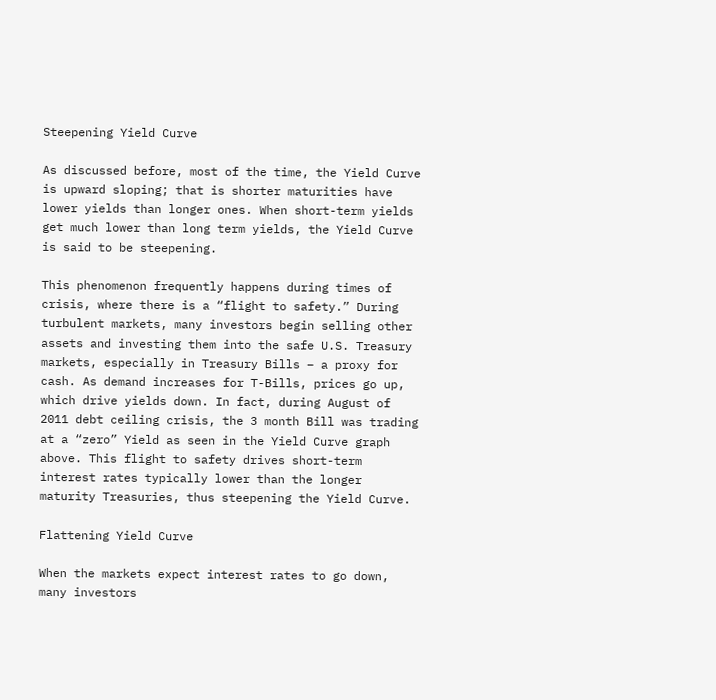Steepening Yield Curve

As discussed before, most of the time, the Yield Curve is upward sloping; that is shorter maturities have lower yields than longer ones. When short-term yields get much lower than long term yields, the Yield Curve is said to be steepening.

This phenomenon frequently happens during times of crisis, where there is a “flight to safety.” During turbulent markets, many investors begin selling other assets and investing them into the safe U.S. Treasury markets, especially in Treasury Bills – a proxy for cash. As demand increases for T-Bills, prices go up, which drive yields down. In fact, during August of 2011 debt ceiling crisis, the 3 month Bill was trading at a “zero” Yield as seen in the Yield Curve graph above. This flight to safety drives short-term interest rates typically lower than the longer maturity Treasuries, thus steepening the Yield Curve.

Flattening Yield Curve

When the markets expect interest rates to go down, many investors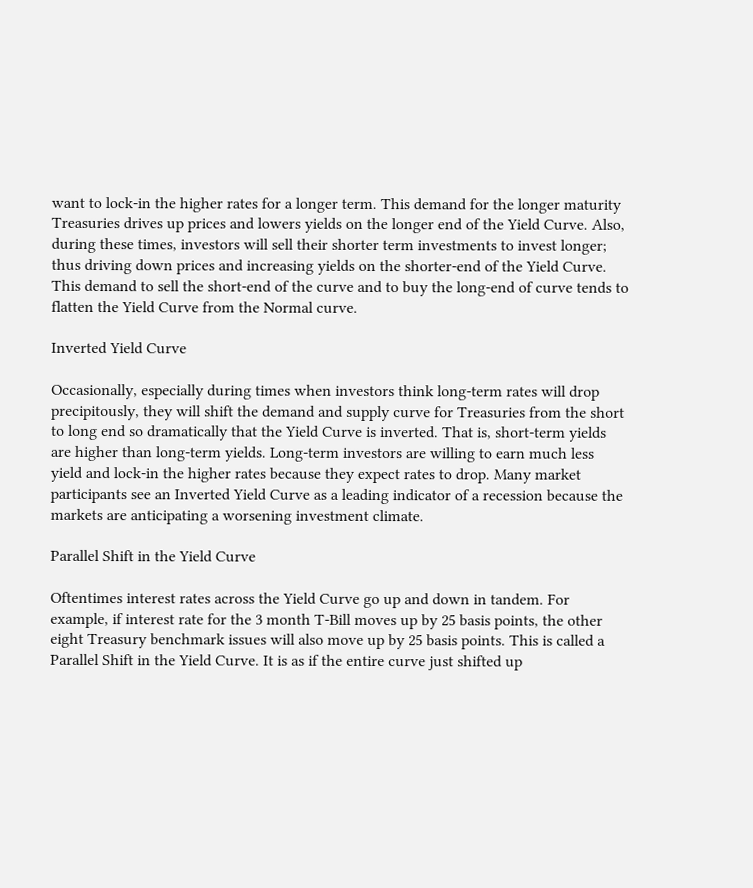want to lock-in the higher rates for a longer term. This demand for the longer maturity Treasuries drives up prices and lowers yields on the longer end of the Yield Curve. Also, during these times, investors will sell their shorter term investments to invest longer; thus driving down prices and increasing yields on the shorter-end of the Yield Curve. This demand to sell the short-end of the curve and to buy the long-end of curve tends to flatten the Yield Curve from the Normal curve.

Inverted Yield Curve

Occasionally, especially during times when investors think long-term rates will drop precipitously, they will shift the demand and supply curve for Treasuries from the short to long end so dramatically that the Yield Curve is inverted. That is, short-term yields are higher than long-term yields. Long-term investors are willing to earn much less yield and lock-in the higher rates because they expect rates to drop. Many market participants see an Inverted Yield Curve as a leading indicator of a recession because the markets are anticipating a worsening investment climate.

Parallel Shift in the Yield Curve

Oftentimes interest rates across the Yield Curve go up and down in tandem. For example, if interest rate for the 3 month T-Bill moves up by 25 basis points, the other eight Treasury benchmark issues will also move up by 25 basis points. This is called a Parallel Shift in the Yield Curve. It is as if the entire curve just shifted up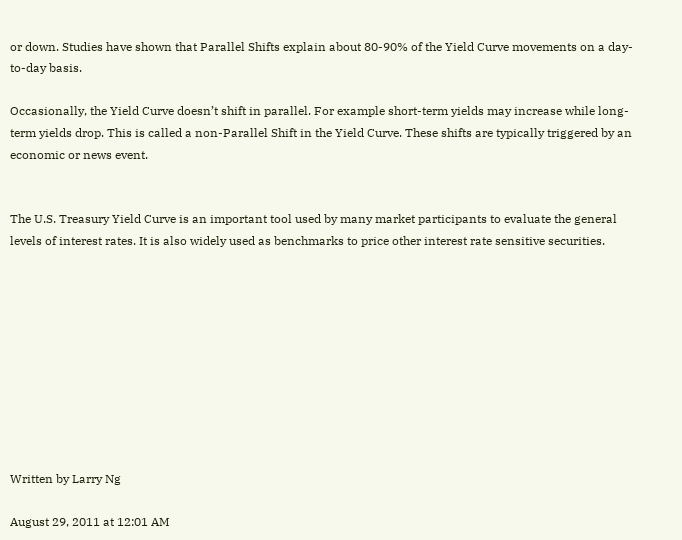or down. Studies have shown that Parallel Shifts explain about 80-90% of the Yield Curve movements on a day-to-day basis.

Occasionally, the Yield Curve doesn’t shift in parallel. For example short-term yields may increase while long-term yields drop. This is called a non-Parallel Shift in the Yield Curve. These shifts are typically triggered by an economic or news event.


The U.S. Treasury Yield Curve is an important tool used by many market participants to evaluate the general levels of interest rates. It is also widely used as benchmarks to price other interest rate sensitive securities.










Written by Larry Ng

August 29, 2011 at 12:01 AM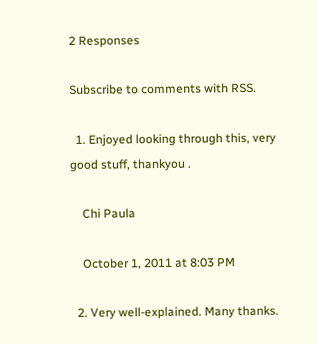2 Responses

Subscribe to comments with RSS.

  1. Enjoyed looking through this, very good stuff, thankyou .

    Chi Paula

    October 1, 2011 at 8:03 PM

  2. Very well-explained. Many thanks.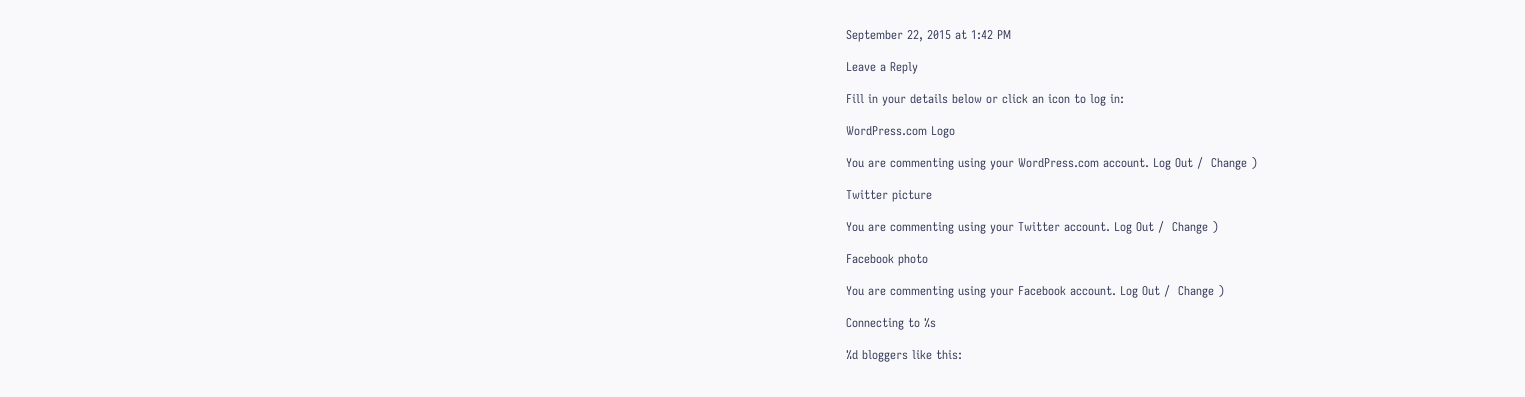September 22, 2015 at 1:42 PM

Leave a Reply

Fill in your details below or click an icon to log in:

WordPress.com Logo

You are commenting using your WordPress.com account. Log Out /  Change )

Twitter picture

You are commenting using your Twitter account. Log Out /  Change )

Facebook photo

You are commenting using your Facebook account. Log Out /  Change )

Connecting to %s

%d bloggers like this: